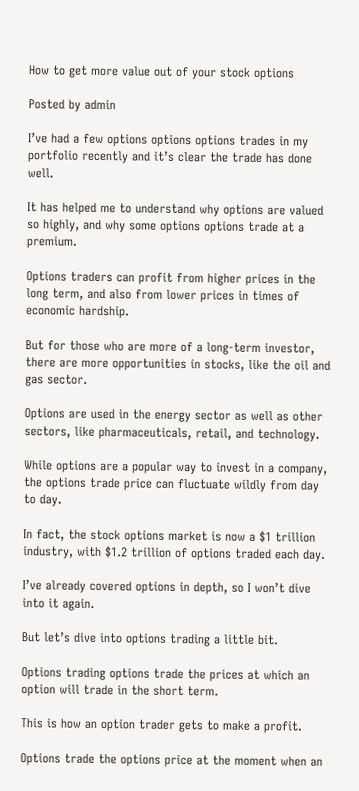How to get more value out of your stock options

Posted by admin

I’ve had a few options options options trades in my portfolio recently and it’s clear the trade has done well.

It has helped me to understand why options are valued so highly, and why some options options trade at a premium.

Options traders can profit from higher prices in the long term, and also from lower prices in times of economic hardship.

But for those who are more of a long-term investor, there are more opportunities in stocks, like the oil and gas sector.

Options are used in the energy sector as well as other sectors, like pharmaceuticals, retail, and technology.

While options are a popular way to invest in a company, the options trade price can fluctuate wildly from day to day.

In fact, the stock options market is now a $1 trillion industry, with $1.2 trillion of options traded each day.

I’ve already covered options in depth, so I won’t dive into it again.

But let’s dive into options trading a little bit.

Options trading options trade the prices at which an option will trade in the short term.

This is how an option trader gets to make a profit.

Options trade the options price at the moment when an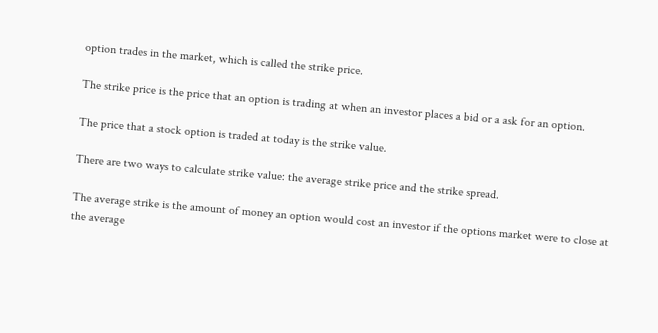option trades in the market, which is called the strike price.

The strike price is the price that an option is trading at when an investor places a bid or a ask for an option.

The price that a stock option is traded at today is the strike value.

There are two ways to calculate strike value: the average strike price and the strike spread.

The average strike is the amount of money an option would cost an investor if the options market were to close at the average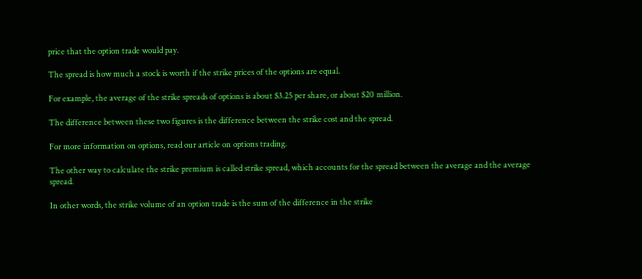price that the option trade would pay.

The spread is how much a stock is worth if the strike prices of the options are equal.

For example, the average of the strike spreads of options is about $3.25 per share, or about $20 million.

The difference between these two figures is the difference between the strike cost and the spread.

For more information on options, read our article on options trading.

The other way to calculate the strike premium is called strike spread, which accounts for the spread between the average and the average spread.

In other words, the strike volume of an option trade is the sum of the difference in the strike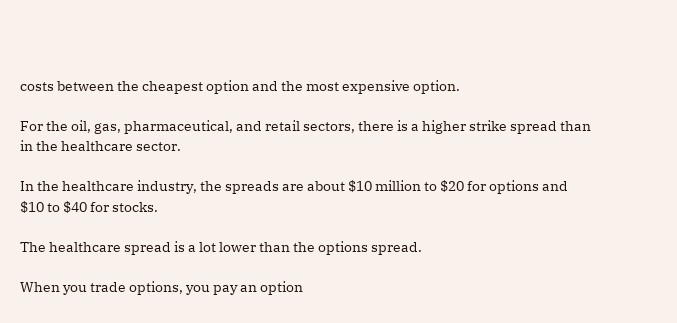costs between the cheapest option and the most expensive option.

For the oil, gas, pharmaceutical, and retail sectors, there is a higher strike spread than in the healthcare sector.

In the healthcare industry, the spreads are about $10 million to $20 for options and $10 to $40 for stocks.

The healthcare spread is a lot lower than the options spread.

When you trade options, you pay an option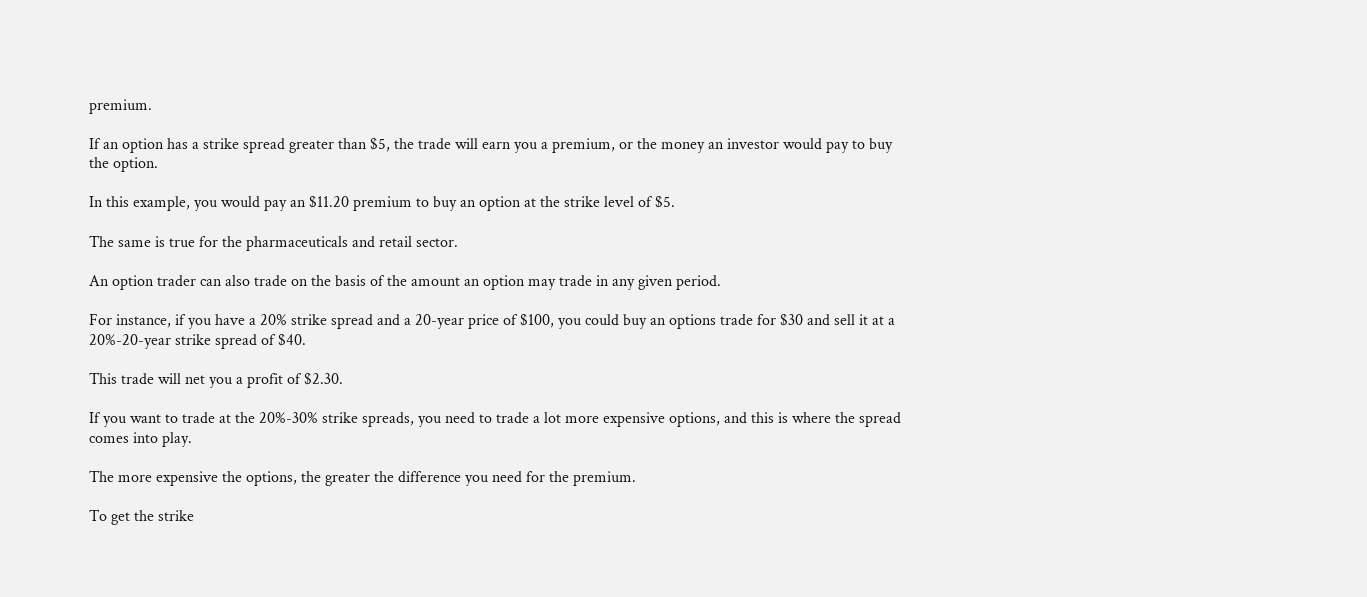premium.

If an option has a strike spread greater than $5, the trade will earn you a premium, or the money an investor would pay to buy the option.

In this example, you would pay an $11.20 premium to buy an option at the strike level of $5.

The same is true for the pharmaceuticals and retail sector.

An option trader can also trade on the basis of the amount an option may trade in any given period.

For instance, if you have a 20% strike spread and a 20-year price of $100, you could buy an options trade for $30 and sell it at a 20%-20-year strike spread of $40.

This trade will net you a profit of $2.30.

If you want to trade at the 20%-30% strike spreads, you need to trade a lot more expensive options, and this is where the spread comes into play.

The more expensive the options, the greater the difference you need for the premium.

To get the strike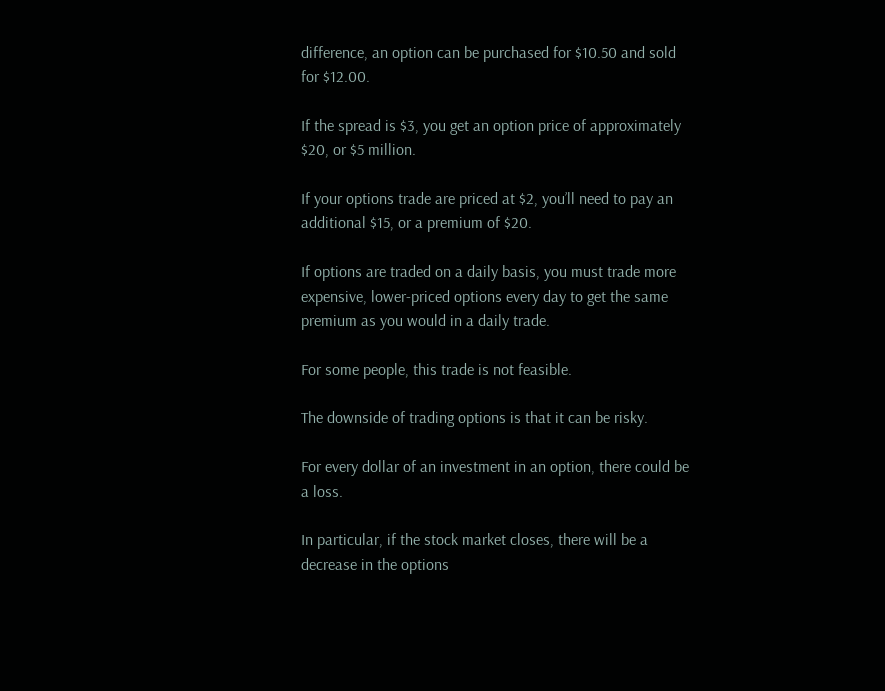difference, an option can be purchased for $10.50 and sold for $12.00.

If the spread is $3, you get an option price of approximately $20, or $5 million.

If your options trade are priced at $2, you’ll need to pay an additional $15, or a premium of $20.

If options are traded on a daily basis, you must trade more expensive, lower-priced options every day to get the same premium as you would in a daily trade.

For some people, this trade is not feasible.

The downside of trading options is that it can be risky.

For every dollar of an investment in an option, there could be a loss.

In particular, if the stock market closes, there will be a decrease in the options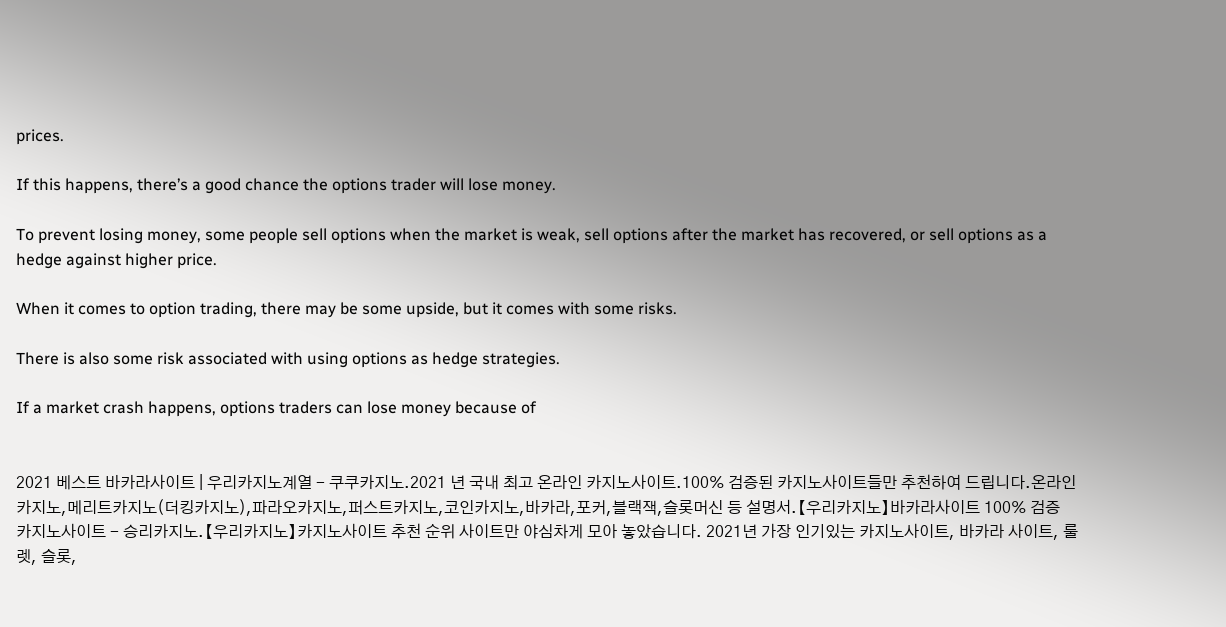prices.

If this happens, there’s a good chance the options trader will lose money.

To prevent losing money, some people sell options when the market is weak, sell options after the market has recovered, or sell options as a hedge against higher price.

When it comes to option trading, there may be some upside, but it comes with some risks.

There is also some risk associated with using options as hedge strategies.

If a market crash happens, options traders can lose money because of


2021 베스트 바카라사이트 | 우리카지노계열 - 쿠쿠카지노.2021 년 국내 최고 온라인 카지노사이트.100% 검증된 카지노사이트들만 추천하여 드립니다.온라인카지노,메리트카지노(더킹카지노),파라오카지노,퍼스트카지노,코인카지노,바카라,포커,블랙잭,슬롯머신 등 설명서.【우리카지노】바카라사이트 100% 검증 카지노사이트 - 승리카지노.【우리카지노】카지노사이트 추천 순위 사이트만 야심차게 모아 놓았습니다. 2021년 가장 인기있는 카지노사이트, 바카라 사이트, 룰렛, 슬롯,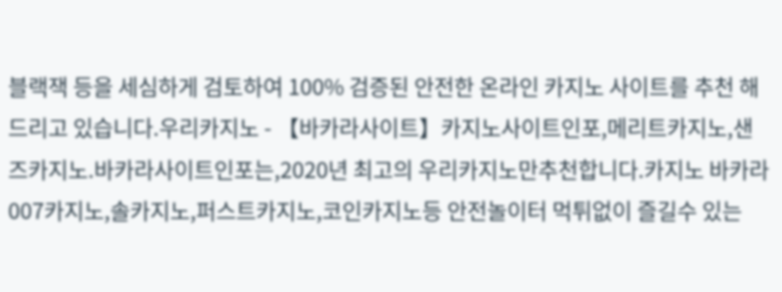블랙잭 등을 세심하게 검토하여 100% 검증된 안전한 온라인 카지노 사이트를 추천 해드리고 있습니다.우리카지노 - 【바카라사이트】카지노사이트인포,메리트카지노,샌즈카지노.바카라사이트인포는,2020년 최고의 우리카지노만추천합니다.카지노 바카라 007카지노,솔카지노,퍼스트카지노,코인카지노등 안전놀이터 먹튀없이 즐길수 있는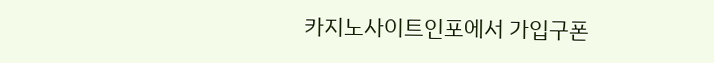카지노사이트인포에서 가입구폰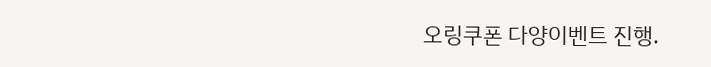오링쿠폰 다양이벤트 진행.